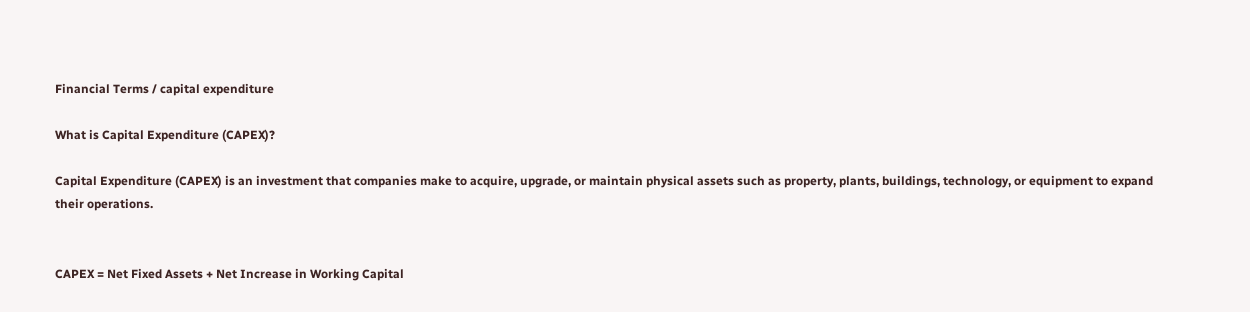Financial Terms / capital expenditure

What is Capital Expenditure (CAPEX)?

Capital Expenditure (CAPEX) is an investment that companies make to acquire, upgrade, or maintain physical assets such as property, plants, buildings, technology, or equipment to expand their operations.


CAPEX = Net Fixed Assets + Net Increase in Working Capital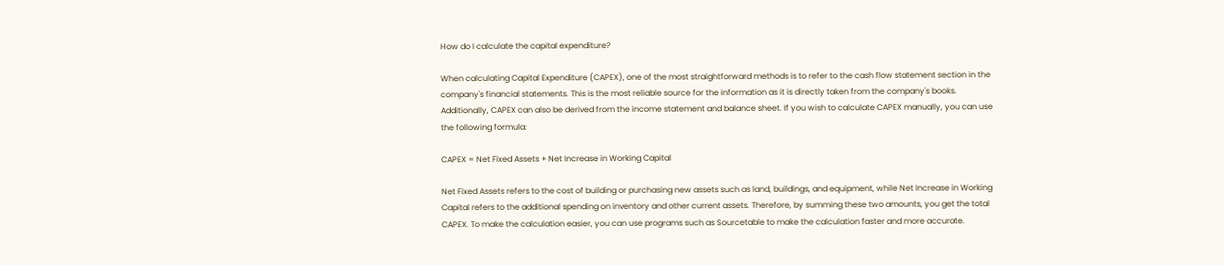How do I calculate the capital expenditure?

When calculating Capital Expenditure (CAPEX), one of the most straightforward methods is to refer to the cash flow statement section in the company's financial statements. This is the most reliable source for the information as it is directly taken from the company's books. Additionally, CAPEX can also be derived from the income statement and balance sheet. If you wish to calculate CAPEX manually, you can use the following formula:

CAPEX = Net Fixed Assets + Net Increase in Working Capital

Net Fixed Assets refers to the cost of building or purchasing new assets such as land, buildings, and equipment, while Net Increase in Working Capital refers to the additional spending on inventory and other current assets. Therefore, by summing these two amounts, you get the total CAPEX. To make the calculation easier, you can use programs such as Sourcetable to make the calculation faster and more accurate.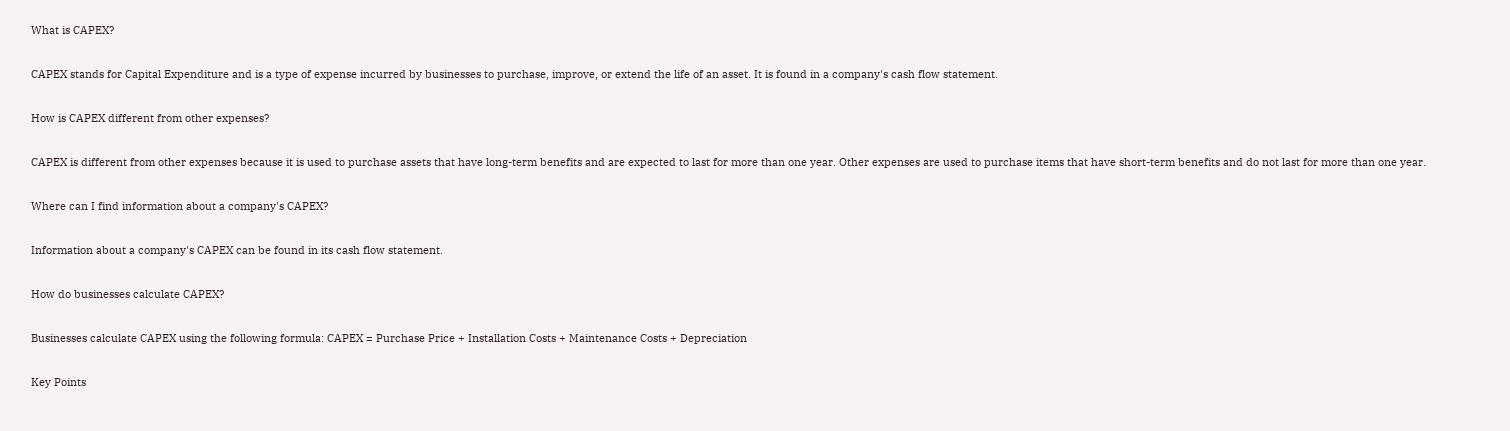What is CAPEX?

CAPEX stands for Capital Expenditure and is a type of expense incurred by businesses to purchase, improve, or extend the life of an asset. It is found in a company's cash flow statement.

How is CAPEX different from other expenses?

CAPEX is different from other expenses because it is used to purchase assets that have long-term benefits and are expected to last for more than one year. Other expenses are used to purchase items that have short-term benefits and do not last for more than one year.

Where can I find information about a company's CAPEX?

Information about a company's CAPEX can be found in its cash flow statement.

How do businesses calculate CAPEX?

Businesses calculate CAPEX using the following formula: CAPEX = Purchase Price + Installation Costs + Maintenance Costs + Depreciation

Key Points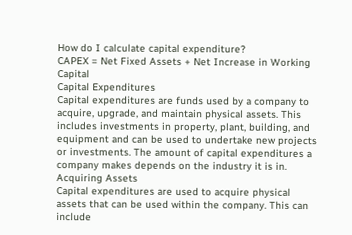How do I calculate capital expenditure?
CAPEX = Net Fixed Assets + Net Increase in Working Capital
Capital Expenditures
Capital expenditures are funds used by a company to acquire, upgrade, and maintain physical assets. This includes investments in property, plant, building, and equipment and can be used to undertake new projects or investments. The amount of capital expenditures a company makes depends on the industry it is in.
Acquiring Assets
Capital expenditures are used to acquire physical assets that can be used within the company. This can include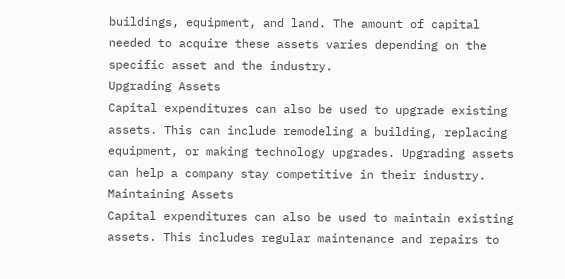buildings, equipment, and land. The amount of capital needed to acquire these assets varies depending on the specific asset and the industry.
Upgrading Assets
Capital expenditures can also be used to upgrade existing assets. This can include remodeling a building, replacing equipment, or making technology upgrades. Upgrading assets can help a company stay competitive in their industry.
Maintaining Assets
Capital expenditures can also be used to maintain existing assets. This includes regular maintenance and repairs to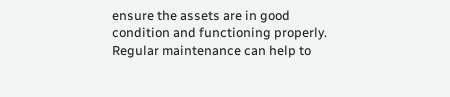ensure the assets are in good condition and functioning properly. Regular maintenance can help to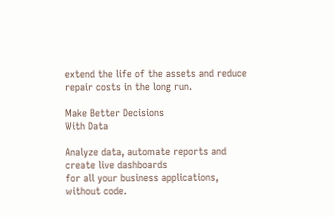extend the life of the assets and reduce repair costs in the long run.

Make Better Decisions
With Data

Analyze data, automate reports and create live dashboards
for all your business applications, without code.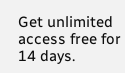Get unlimited access free for 14 days.